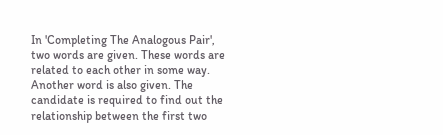In 'Completing The Analogous Pair', two words are given. These words are related to each other in some way. Another word is also given. The candidate is required to find out the relationship between the first two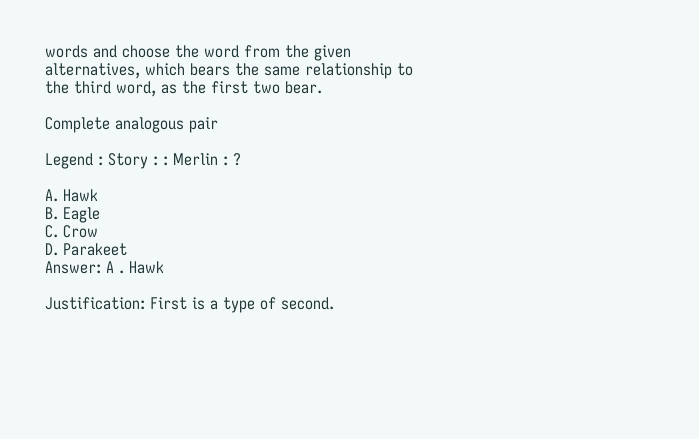words and choose the word from the given alternatives, which bears the same relationship to the third word, as the first two bear.

Complete analogous pair

Legend : Story : : Merlin : ?

A. Hawk
B. Eagle
C. Crow
D. Parakeet
Answer: A . Hawk

Justification: First is a type of second.